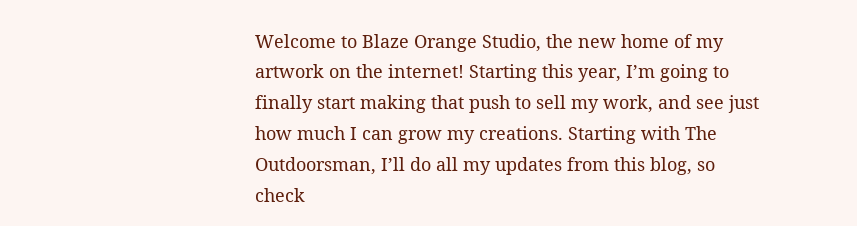Welcome to Blaze Orange Studio, the new home of my artwork on the internet! Starting this year, I’m going to finally start making that push to sell my work, and see just how much I can grow my creations. Starting with The Outdoorsman, I’ll do all my updates from this blog, so check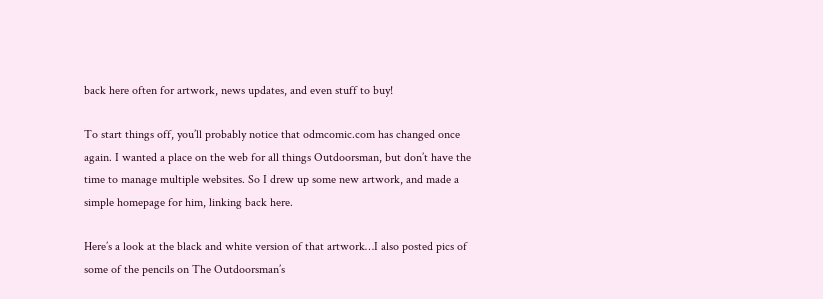back here often for artwork, news updates, and even stuff to buy!

To start things off, you’ll probably notice that odmcomic.com has changed once again. I wanted a place on the web for all things Outdoorsman, but don’t have the time to manage multiple websites. So I drew up some new artwork, and made a simple homepage for him, linking back here.

Here’s a look at the black and white version of that artwork…I also posted pics of some of the pencils on The Outdoorsman’s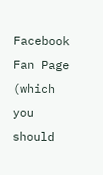Facebook Fan Page (which you should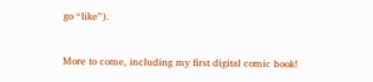go “like”).


More to come, including my first digital comic book!